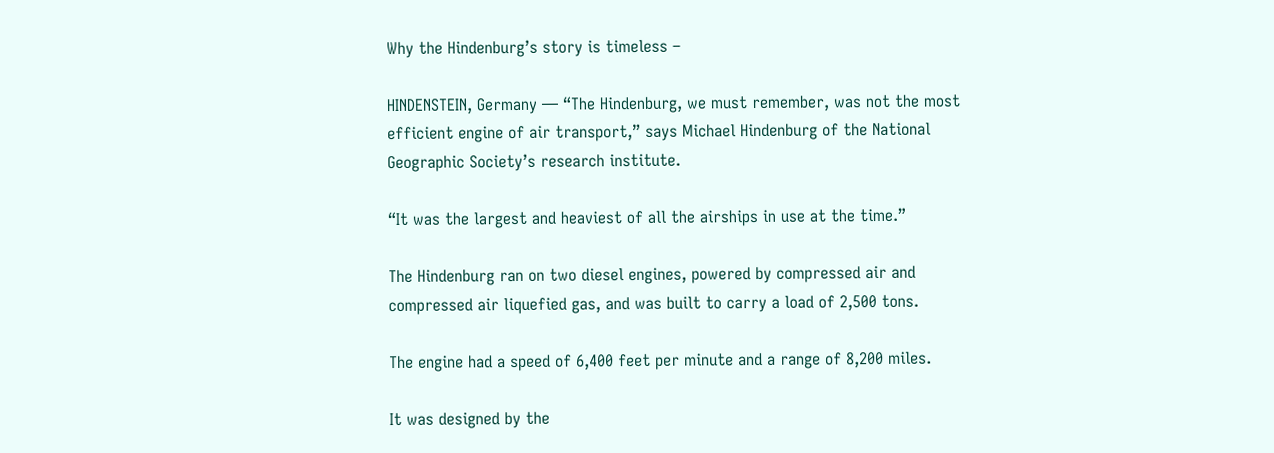Why the Hindenburg’s story is timeless –

HINDENSTEIN, Germany — “The Hindenburg, we must remember, was not the most efficient engine of air transport,” says Michael Hindenburg of the National Geographic Society’s research institute.

“It was the largest and heaviest of all the airships in use at the time.”

The Hindenburg ran on two diesel engines, powered by compressed air and compressed air liquefied gas, and was built to carry a load of 2,500 tons.

The engine had a speed of 6,400 feet per minute and a range of 8,200 miles.

It was designed by the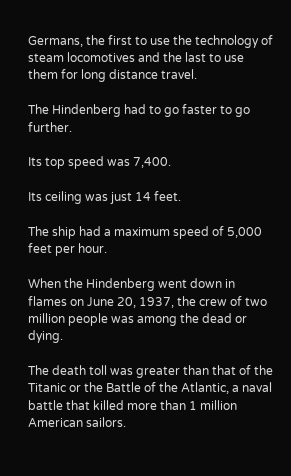Germans, the first to use the technology of steam locomotives and the last to use them for long distance travel.

The Hindenberg had to go faster to go further.

Its top speed was 7,400.

Its ceiling was just 14 feet.

The ship had a maximum speed of 5,000 feet per hour.

When the Hindenberg went down in flames on June 20, 1937, the crew of two million people was among the dead or dying.

The death toll was greater than that of the Titanic or the Battle of the Atlantic, a naval battle that killed more than 1 million American sailors.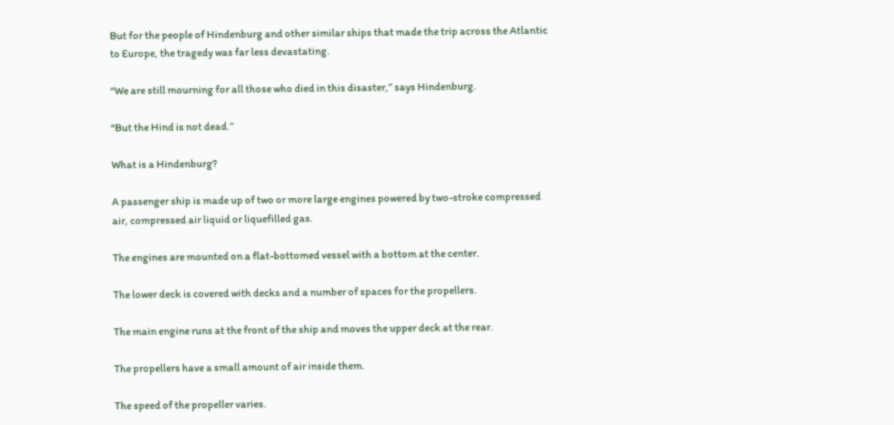But for the people of Hindenburg and other similar ships that made the trip across the Atlantic to Europe, the tragedy was far less devastating.

“We are still mourning for all those who died in this disaster,” says Hindenburg.

“But the Hind is not dead.”

What is a Hindenburg?

A passenger ship is made up of two or more large engines powered by two-stroke compressed air, compressed air liquid or liquefilled gas.

The engines are mounted on a flat-bottomed vessel with a bottom at the center.

The lower deck is covered with decks and a number of spaces for the propellers.

The main engine runs at the front of the ship and moves the upper deck at the rear.

The propellers have a small amount of air inside them.

The speed of the propeller varies.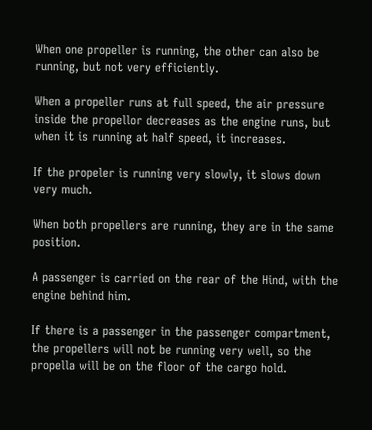When one propeller is running, the other can also be running, but not very efficiently.

When a propeller runs at full speed, the air pressure inside the propellor decreases as the engine runs, but when it is running at half speed, it increases.

If the propeler is running very slowly, it slows down very much.

When both propellers are running, they are in the same position.

A passenger is carried on the rear of the Hind, with the engine behind him.

If there is a passenger in the passenger compartment, the propellers will not be running very well, so the propella will be on the floor of the cargo hold.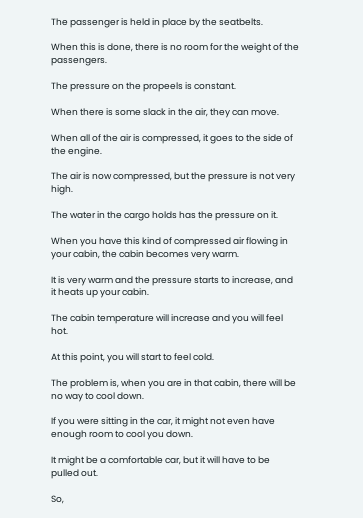The passenger is held in place by the seatbelts.

When this is done, there is no room for the weight of the passengers.

The pressure on the propeels is constant.

When there is some slack in the air, they can move.

When all of the air is compressed, it goes to the side of the engine.

The air is now compressed, but the pressure is not very high.

The water in the cargo holds has the pressure on it.

When you have this kind of compressed air flowing in your cabin, the cabin becomes very warm.

It is very warm and the pressure starts to increase, and it heats up your cabin.

The cabin temperature will increase and you will feel hot.

At this point, you will start to feel cold.

The problem is, when you are in that cabin, there will be no way to cool down.

If you were sitting in the car, it might not even have enough room to cool you down.

It might be a comfortable car, but it will have to be pulled out.

So,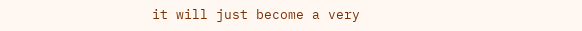it will just become a very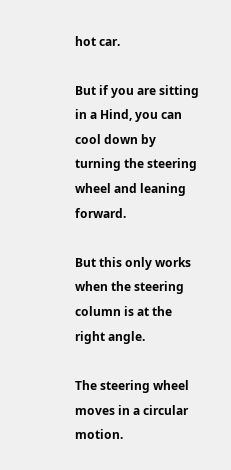hot car.

But if you are sitting in a Hind, you can cool down by turning the steering wheel and leaning forward.

But this only works when the steering column is at the right angle.

The steering wheel moves in a circular motion.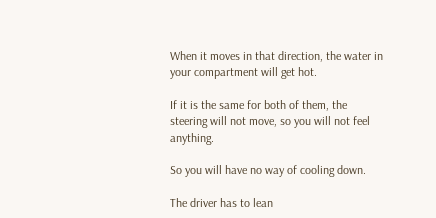When it moves in that direction, the water in your compartment will get hot.

If it is the same for both of them, the steering will not move, so you will not feel anything.

So you will have no way of cooling down.

The driver has to lean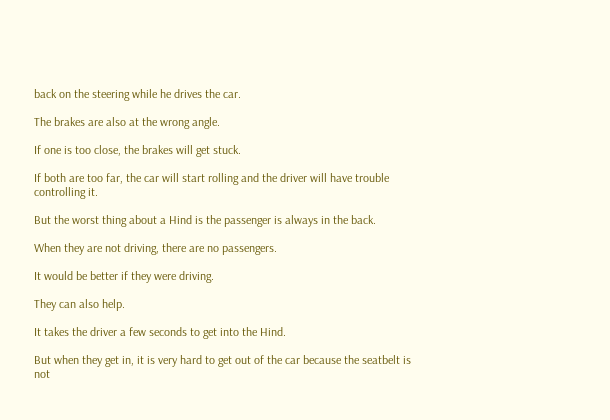back on the steering while he drives the car.

The brakes are also at the wrong angle.

If one is too close, the brakes will get stuck.

If both are too far, the car will start rolling and the driver will have trouble controlling it.

But the worst thing about a Hind is the passenger is always in the back.

When they are not driving, there are no passengers.

It would be better if they were driving.

They can also help.

It takes the driver a few seconds to get into the Hind.

But when they get in, it is very hard to get out of the car because the seatbelt is not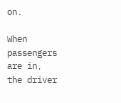on.

When passengers are in, the driver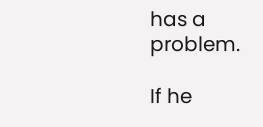has a problem.

If he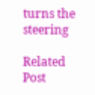turns the steering

Related Post